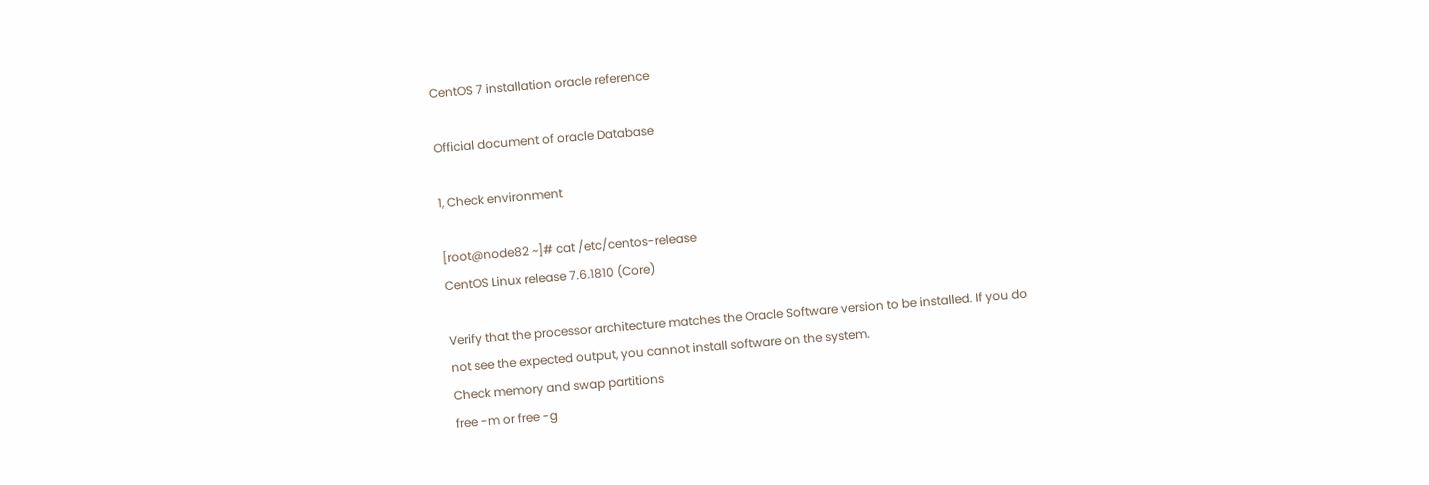CentOS 7 installation oracle reference

Official document of oracle Database

1, Check environment

[root@node82 ~]# cat /etc/centos-release
CentOS Linux release 7.6.1810 (Core)

Verify that the processor architecture matches the Oracle Software version to be installed. If you do not see the expected output, you cannot install software on the system.
Check memory and swap partitions
free -m or free -g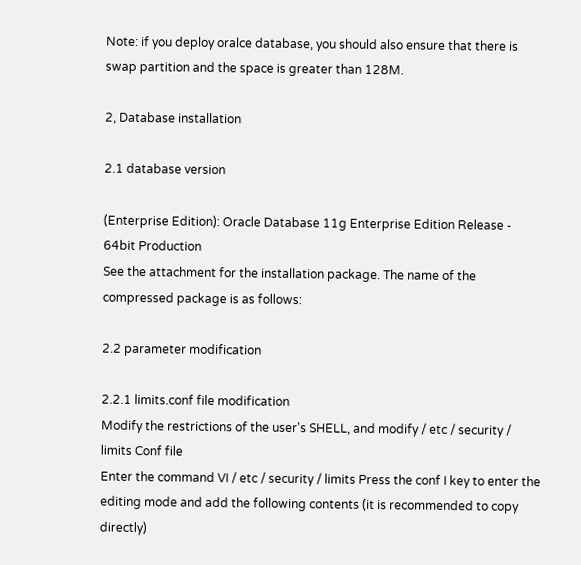Note: if you deploy oralce database, you should also ensure that there is swap partition and the space is greater than 128M.

2, Database installation

2.1 database version

(Enterprise Edition): Oracle Database 11g Enterprise Edition Release - 64bit Production
See the attachment for the installation package. The name of the compressed package is as follows:

2.2 parameter modification

2.2.1 limits.conf file modification
Modify the restrictions of the user's SHELL, and modify / etc / security / limits Conf file
Enter the command VI / etc / security / limits Press the conf I key to enter the editing mode and add the following contents (it is recommended to copy directly)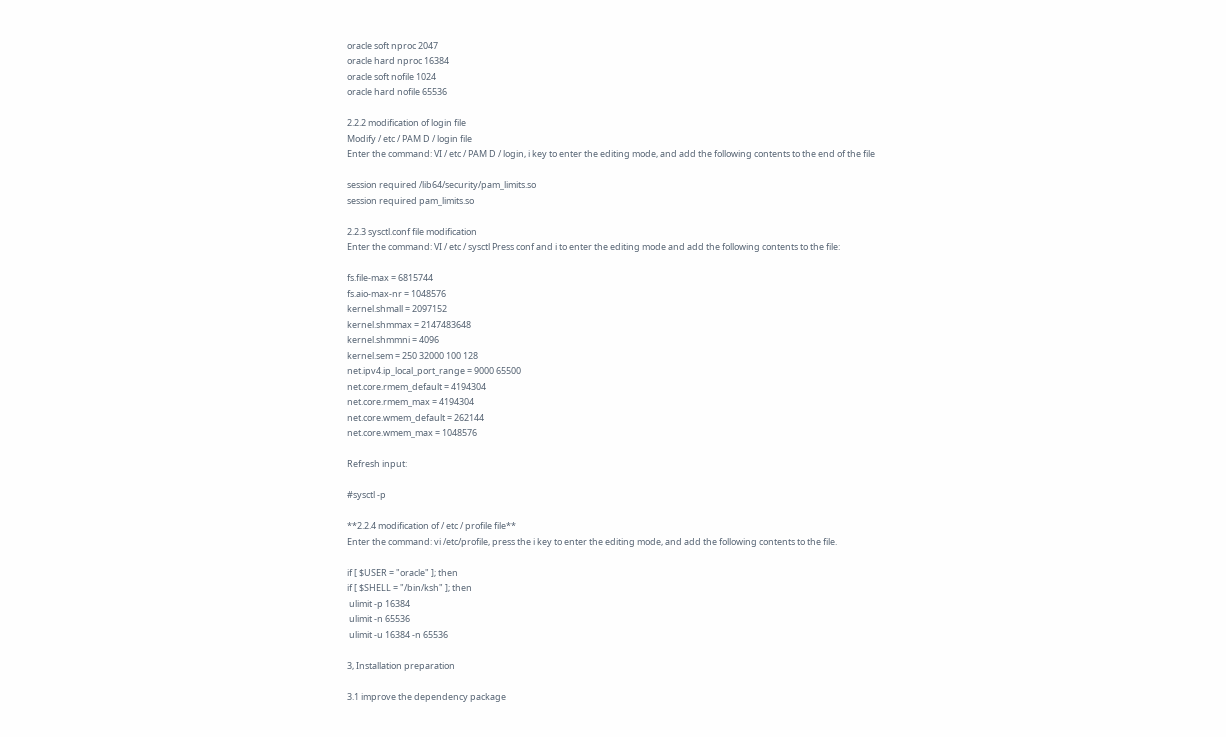oracle soft nproc 2047
oracle hard nproc 16384
oracle soft nofile 1024
oracle hard nofile 65536

2.2.2 modification of login file
Modify / etc / PAM D / login file
Enter the command: VI / etc / PAM D / login, i key to enter the editing mode, and add the following contents to the end of the file

session required /lib64/security/pam_limits.so
session required pam_limits.so

2.2.3 sysctl.conf file modification
Enter the command: VI / etc / sysctl Press conf and i to enter the editing mode and add the following contents to the file:

fs.file-max = 6815744
fs.aio-max-nr = 1048576
kernel.shmall = 2097152
kernel.shmmax = 2147483648
kernel.shmmni = 4096
kernel.sem = 250 32000 100 128
net.ipv4.ip_local_port_range = 9000 65500
net.core.rmem_default = 4194304
net.core.rmem_max = 4194304
net.core.wmem_default = 262144
net.core.wmem_max = 1048576

Refresh input:

#sysctl -p

**2.2.4 modification of / etc / profile file**
Enter the command: vi /etc/profile, press the i key to enter the editing mode, and add the following contents to the file.

if [ $USER = "oracle" ]; then
if [ $SHELL = "/bin/ksh" ]; then
 ulimit -p 16384
 ulimit -n 65536
 ulimit -u 16384 -n 65536

3, Installation preparation

3.1 improve the dependency package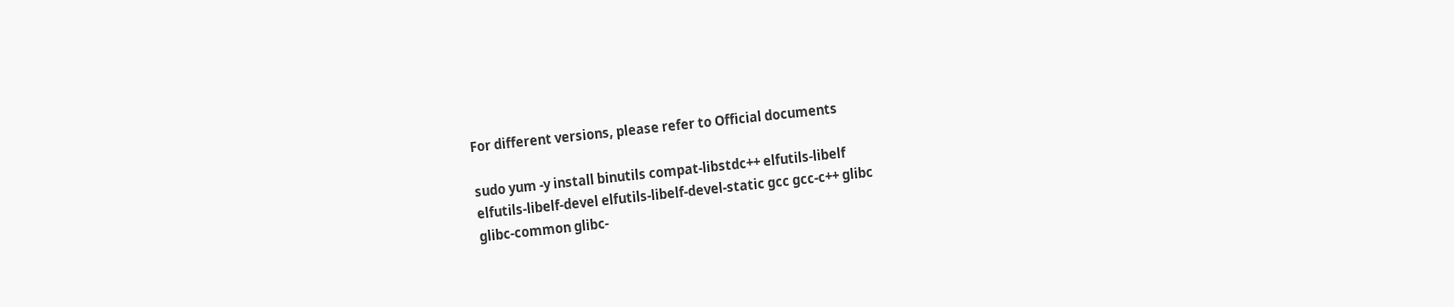For different versions, please refer to Official documents

sudo yum -y install binutils compat-libstdc++ elfutils-libelf
elfutils-libelf-devel elfutils-libelf-devel-static gcc gcc-c++ glibc
glibc-common glibc-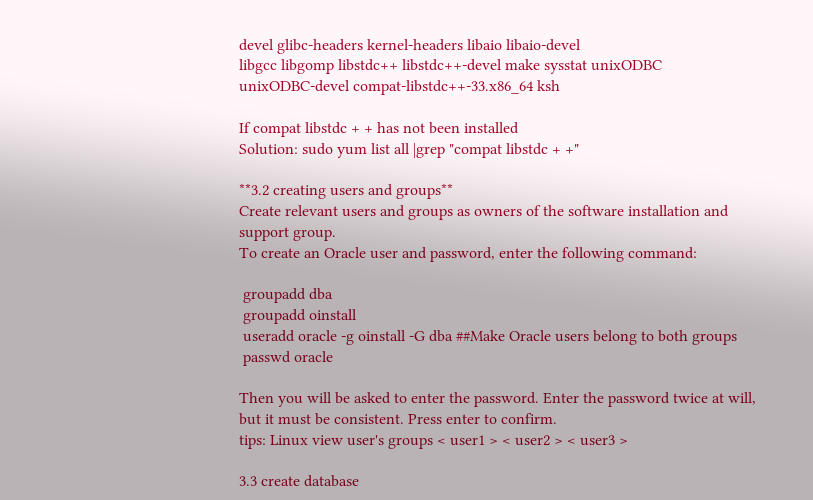devel glibc-headers kernel-headers libaio libaio-devel
libgcc libgomp libstdc++ libstdc++-devel make sysstat unixODBC
unixODBC-devel compat-libstdc++-33.x86_64 ksh

If compat libstdc + + has not been installed
Solution: sudo yum list all |grep "compat libstdc + +"

**3.2 creating users and groups**
Create relevant users and groups as owners of the software installation and support group.
To create an Oracle user and password, enter the following command:

 groupadd dba
 groupadd oinstall
 useradd oracle -g oinstall -G dba ##Make Oracle users belong to both groups
 passwd oracle

Then you will be asked to enter the password. Enter the password twice at will, but it must be consistent. Press enter to confirm.
tips: Linux view user's groups < user1 > < user2 > < user3 >

3.3 create database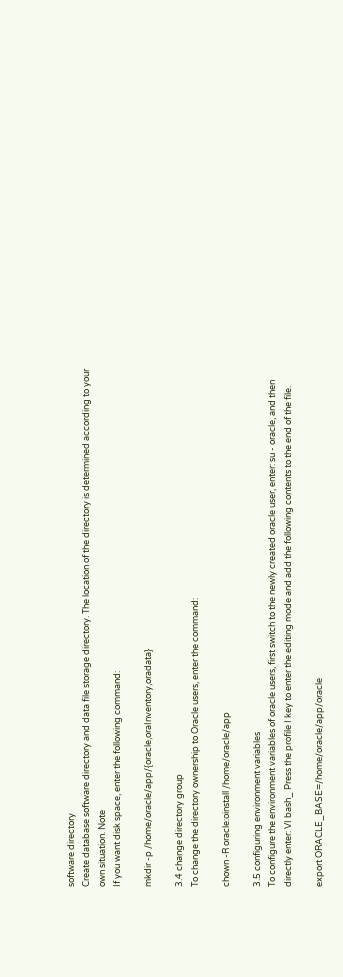software directory
Create database software directory and data file storage directory. The location of the directory is determined according to your own situation. Note
If you want disk space, enter the following command:

mkdir -p /home/oracle/app/{oracle,oraInventory,oradata}

3.4 change directory group
To change the directory ownership to Oracle users, enter the command:

chown -R oracle:oinstall /home/oracle/app

3.5 configuring environment variables
To configure the environment variables of oracle users, first switch to the newly created oracle user, enter: su - oracle, and then directly enter: VI bash_ Press the profile I key to enter the editing mode and add the following contents to the end of the file.

export ORACLE_BASE=/home/oracle/app/oracle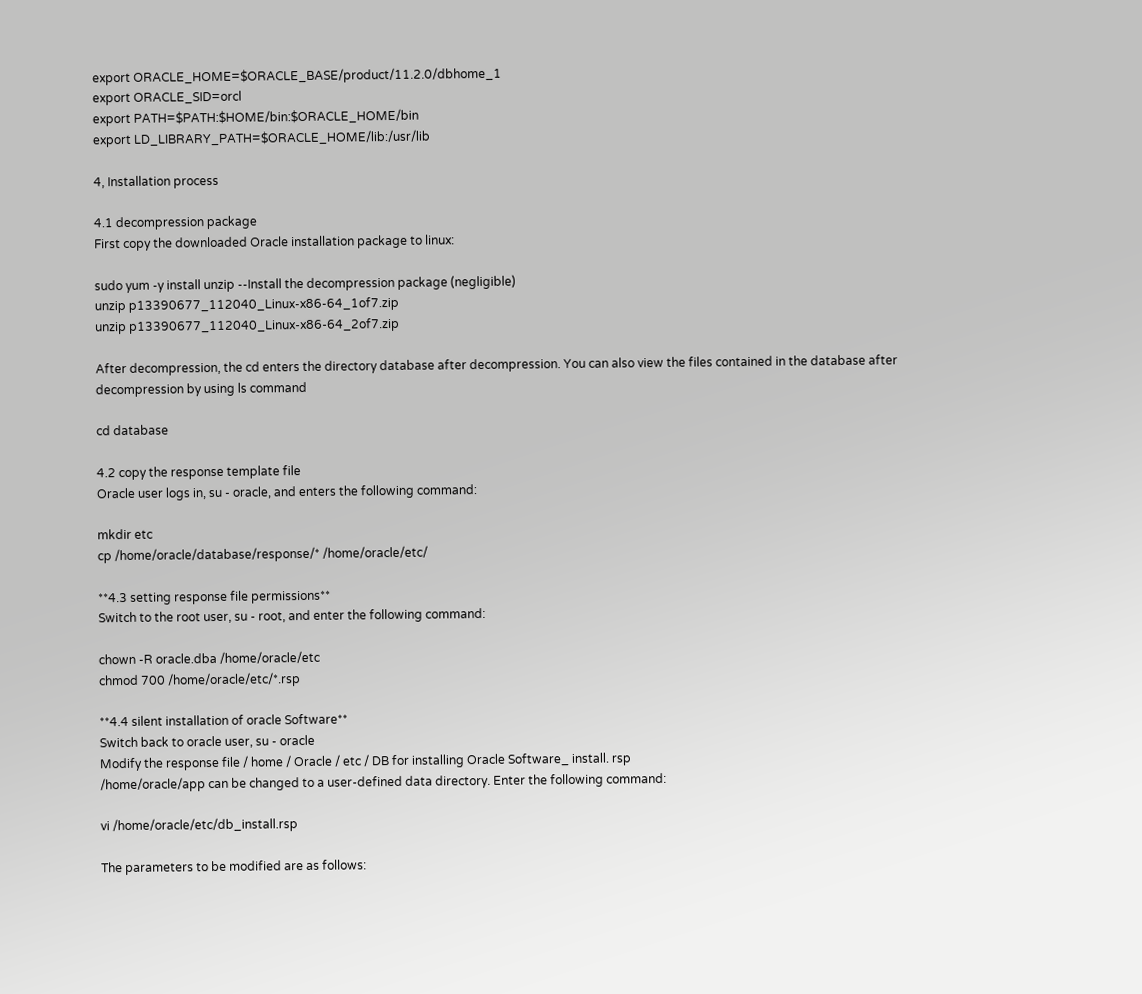export ORACLE_HOME=$ORACLE_BASE/product/11.2.0/dbhome_1
export ORACLE_SID=orcl
export PATH=$PATH:$HOME/bin:$ORACLE_HOME/bin
export LD_LIBRARY_PATH=$ORACLE_HOME/lib:/usr/lib

4, Installation process

4.1 decompression package
First copy the downloaded Oracle installation package to linux:

sudo yum -y install unzip --Install the decompression package (negligible)
unzip p13390677_112040_Linux-x86-64_1of7.zip
unzip p13390677_112040_Linux-x86-64_2of7.zip

After decompression, the cd enters the directory database after decompression. You can also view the files contained in the database after decompression by using ls command

cd database

4.2 copy the response template file
Oracle user logs in, su - oracle, and enters the following command:

mkdir etc
cp /home/oracle/database/response/* /home/oracle/etc/

**4.3 setting response file permissions**
Switch to the root user, su - root, and enter the following command:

chown -R oracle.dba /home/oracle/etc
chmod 700 /home/oracle/etc/*.rsp

**4.4 silent installation of oracle Software**
Switch back to oracle user, su - oracle
Modify the response file / home / Oracle / etc / DB for installing Oracle Software_ install. rsp
/home/oracle/app can be changed to a user-defined data directory. Enter the following command:

vi /home/oracle/etc/db_install.rsp

The parameters to be modified are as follows: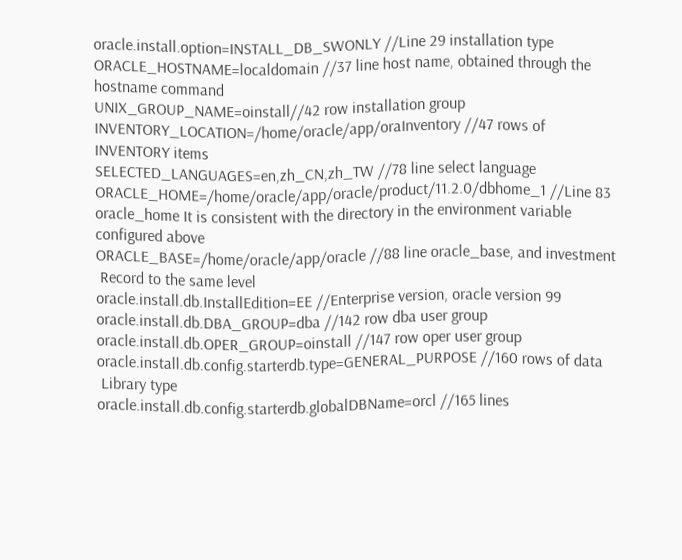oracle.install.option=INSTALL_DB_SWONLY //Line 29 installation type
ORACLE_HOSTNAME=localdomain //37 line host name, obtained through the hostname command
UNIX_GROUP_NAME=oinstall//42 row installation group
INVENTORY_LOCATION=/home/oracle/app/oraInventory //47 rows of INVENTORY items
SELECTED_LANGUAGES=en,zh_CN,zh_TW //78 line select language
ORACLE_HOME=/home/oracle/app/oracle/product/11.2.0/dbhome_1 //Line 83
oracle_home It is consistent with the directory in the environment variable configured above
ORACLE_BASE=/home/oracle/app/oracle //88 line oracle_base, and investment
 Record to the same level
oracle.install.db.InstallEdition=EE //Enterprise version, oracle version 99
oracle.install.db.DBA_GROUP=dba //142 row dba user group
oracle.install.db.OPER_GROUP=oinstall //147 row oper user group
oracle.install.db.config.starterdb.type=GENERAL_PURPOSE //160 rows of data
 Library type
oracle.install.db.config.starterdb.globalDBName=orcl //165 lines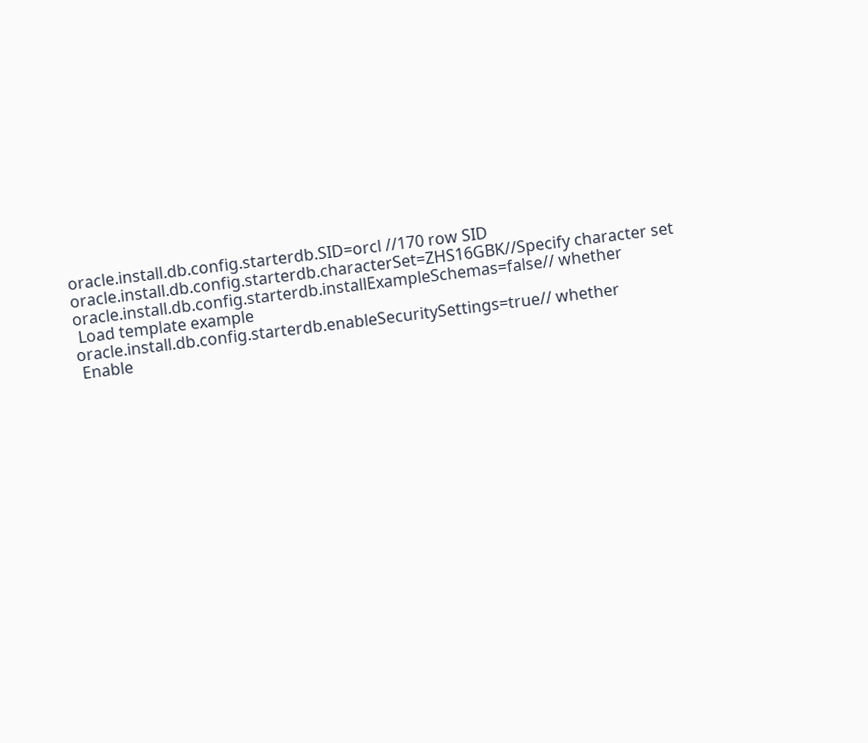oracle.install.db.config.starterdb.SID=orcl //170 row SID
oracle.install.db.config.starterdb.characterSet=ZHS16GBK//Specify character set
oracle.install.db.config.starterdb.installExampleSchemas=false// whether
 Load template example
oracle.install.db.config.starterdb.enableSecuritySettings=true// whether
 Enable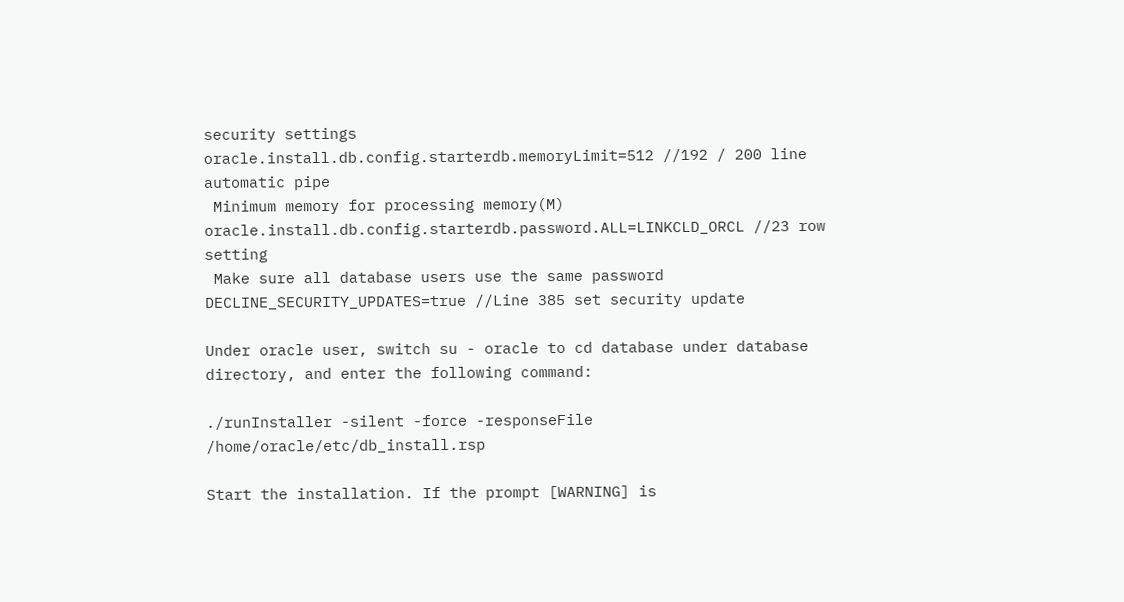security settings
oracle.install.db.config.starterdb.memoryLimit=512 //192 / 200 line automatic pipe
 Minimum memory for processing memory(M)
oracle.install.db.config.starterdb.password.ALL=LINKCLD_ORCL //23 row setting
 Make sure all database users use the same password
DECLINE_SECURITY_UPDATES=true //Line 385 set security update

Under oracle user, switch su - oracle to cd database under database directory, and enter the following command:

./runInstaller -silent -force -responseFile /home/oracle/etc/db_install.rsp

Start the installation. If the prompt [WARNING] is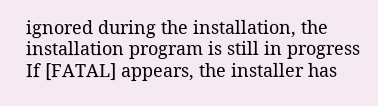ignored during the installation, the installation program is still in progress
If [FATAL] appears, the installer has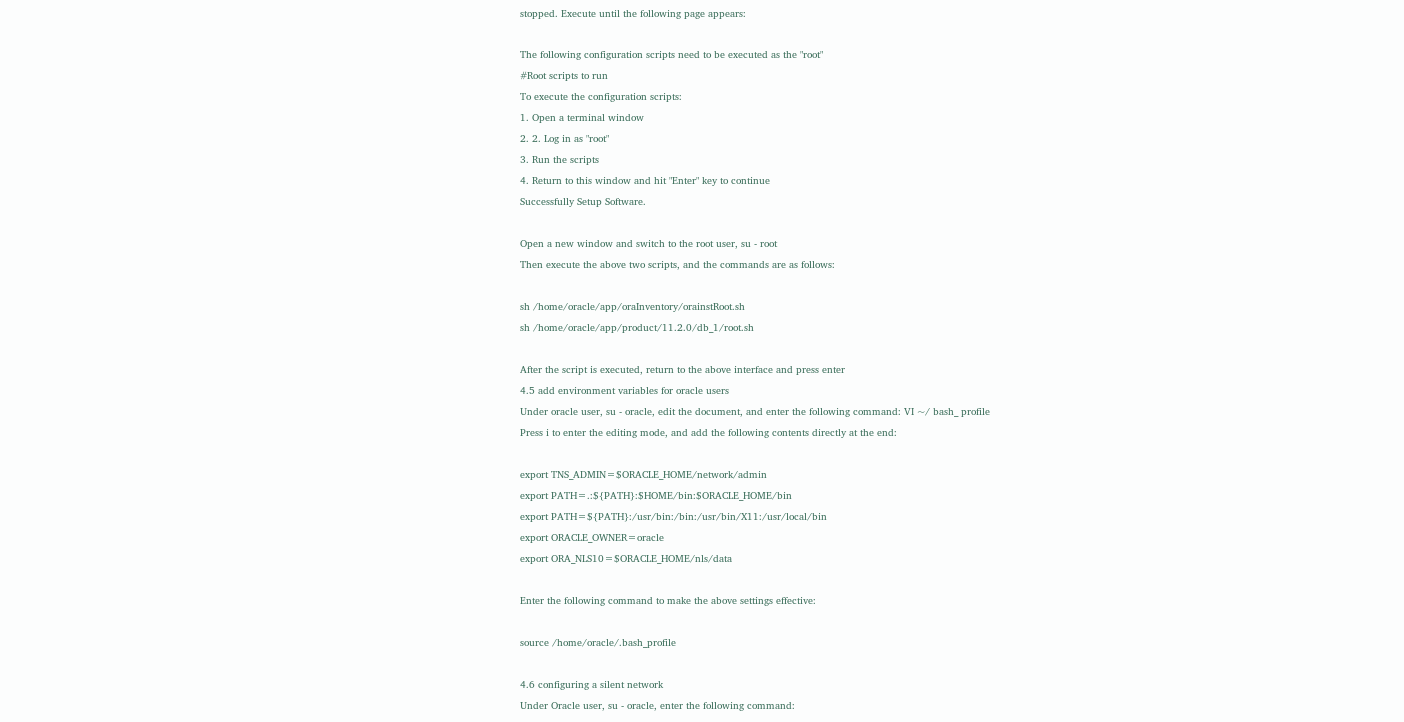stopped. Execute until the following page appears:

The following configuration scripts need to be executed as the "root"
#Root scripts to run
To execute the configuration scripts:
1. Open a terminal window
2. 2. Log in as "root"
3. Run the scripts
4. Return to this window and hit "Enter" key to continue
Successfully Setup Software.

Open a new window and switch to the root user, su - root
Then execute the above two scripts, and the commands are as follows:

sh /home/oracle/app/oraInventory/orainstRoot.sh
sh /home/oracle/app/product/11.2.0/db_1/root.sh

After the script is executed, return to the above interface and press enter
4.5 add environment variables for oracle users
Under oracle user, su - oracle, edit the document, and enter the following command: VI ~/ bash_ profile
Press i to enter the editing mode, and add the following contents directly at the end:

export TNS_ADMIN=$ORACLE_HOME/network/admin
export PATH=.:${PATH}:$HOME/bin:$ORACLE_HOME/bin
export PATH=${PATH}:/usr/bin:/bin:/usr/bin/X11:/usr/local/bin
export ORACLE_OWNER=oracle
export ORA_NLS10=$ORACLE_HOME/nls/data

Enter the following command to make the above settings effective:

source /home/oracle/.bash_profile

4.6 configuring a silent network
Under Oracle user, su - oracle, enter the following command: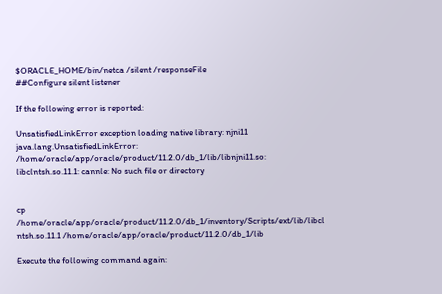$ORACLE_HOME/bin/netca /silent /responseFile
##Configure silent listener

If the following error is reported:

UnsatisfiedLinkError exception loading native library: njni11 java.lang.UnsatisfiedLinkError:
/home/oracle/app/oracle/product/11.2.0/db_1/lib/libnjni11.so: libclntsh.so.11.1: cannle: No such file or directory


cp /home/oracle/app/oracle/product/11.2.0/db_1/inventory/Scripts/ext/lib/libcl
ntsh.so.11.1 /home/oracle/app/oracle/product/11.2.0/db_1/lib

Execute the following command again: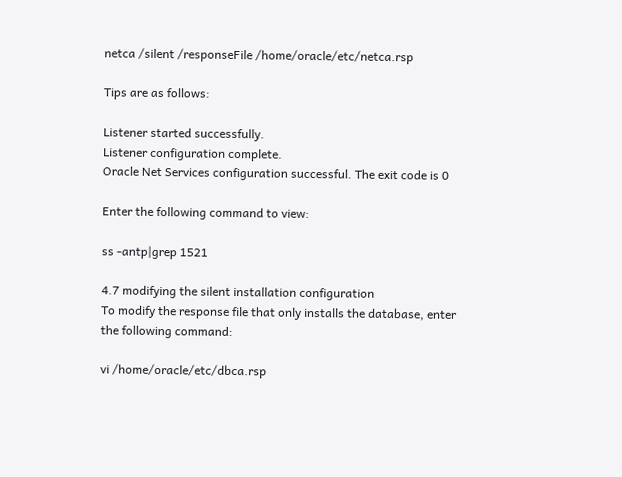netca /silent /responseFile /home/oracle/etc/netca.rsp

Tips are as follows:

Listener started successfully.
Listener configuration complete.
Oracle Net Services configuration successful. The exit code is 0

Enter the following command to view:

ss -antp|grep 1521

4.7 modifying the silent installation configuration
To modify the response file that only installs the database, enter the following command:

vi /home/oracle/etc/dbca.rsp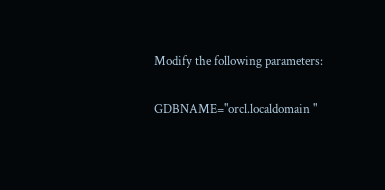Modify the following parameters:

GDBNAME="orcl.localdomain "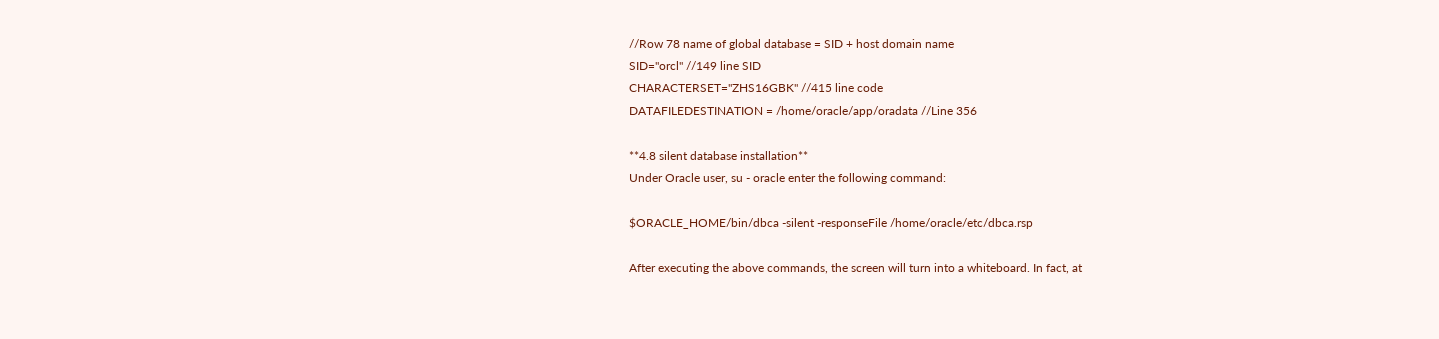//Row 78 name of global database = SID + host domain name
SID="orcl" //149 line SID
CHARACTERSET="ZHS16GBK" //415 line code
DATAFILEDESTINATION = /home/oracle/app/oradata //Line 356

**4.8 silent database installation**
Under Oracle user, su - oracle enter the following command:

$ORACLE_HOME/bin/dbca -silent -responseFile /home/oracle/etc/dbca.rsp

After executing the above commands, the screen will turn into a whiteboard. In fact, at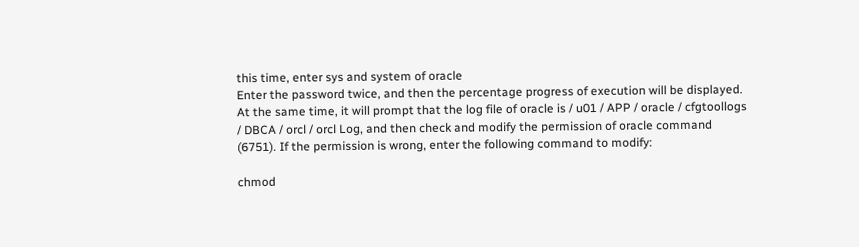this time, enter sys and system of oracle
Enter the password twice, and then the percentage progress of execution will be displayed. At the same time, it will prompt that the log file of oracle is / u01 / APP / oracle / cfgtoollogs / DBCA / orcl / orcl Log, and then check and modify the permission of oracle command (6751). If the permission is wrong, enter the following command to modify:

chmod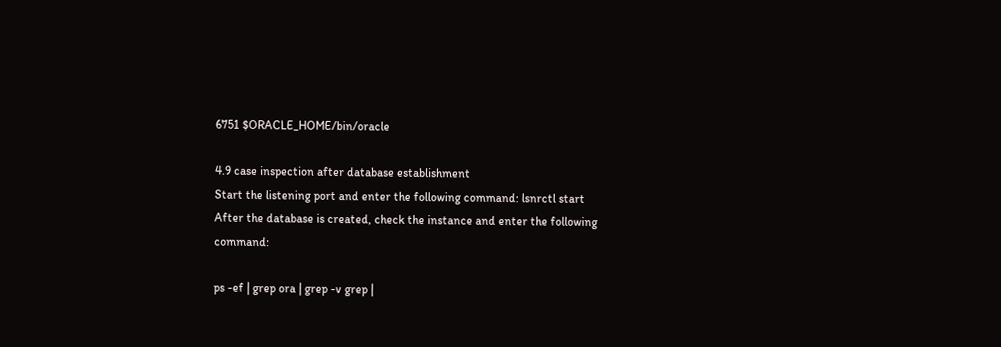6751 $ORACLE_HOME/bin/oracle

4.9 case inspection after database establishment
Start the listening port and enter the following command: lsnrctl start
After the database is created, check the instance and enter the following command:

ps -ef | grep ora | grep -v grep |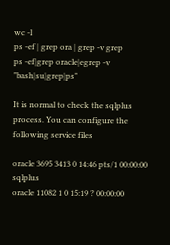wc -l
ps -ef | grep ora | grep -v grep
ps -ef|grep oracle|egrep -v "bash|su|grep|ps"

It is normal to check the sqlplus process. You can configure the following service files

oracle 3695 3413 0 14:46 pts/1 00:00:00 sqlplus
oracle 11082 1 0 15:19 ? 00:00:00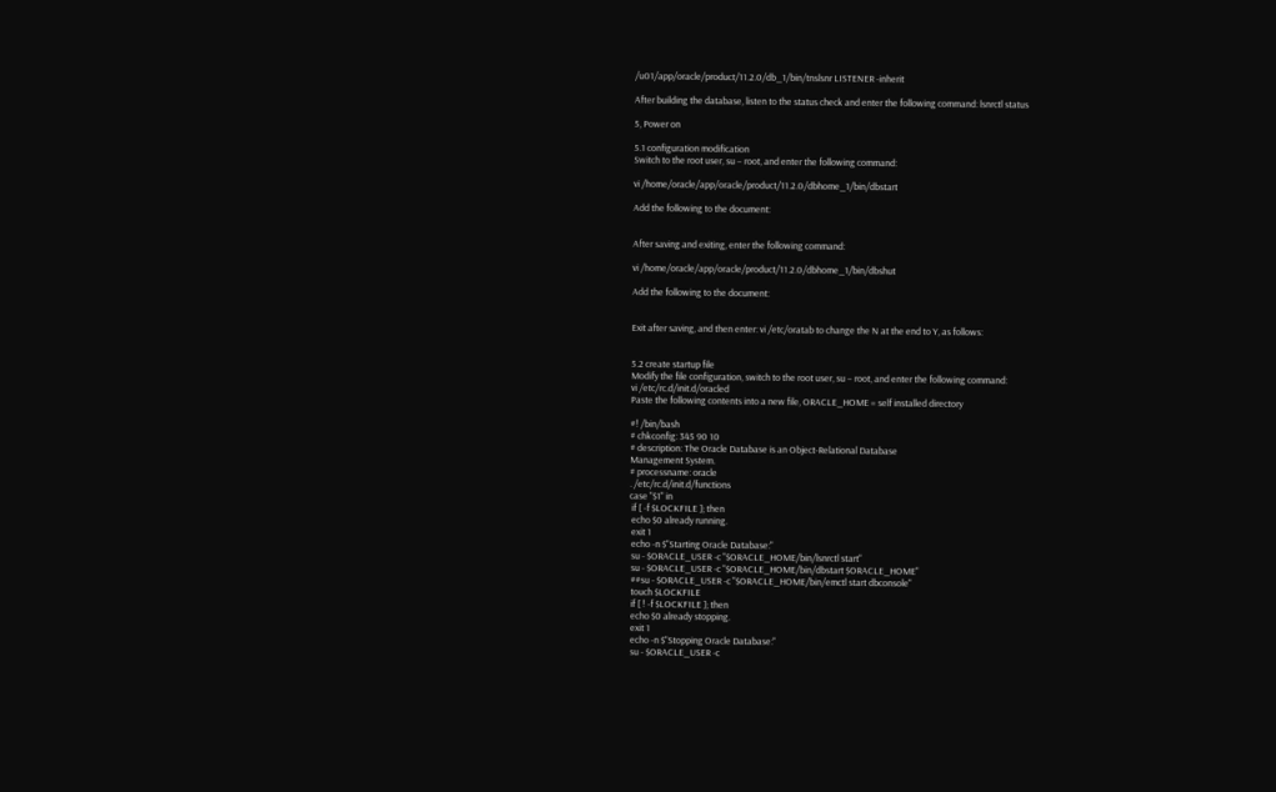/u01/app/oracle/product/11.2.0/db_1/bin/tnslsnr LISTENER -inherit

After building the database, listen to the status check and enter the following command: lsnrctl status

5, Power on

5.1 configuration modification
Switch to the root user, su – root, and enter the following command:

vi /home/oracle/app/oracle/product/11.2.0/dbhome_1/bin/dbstart

Add the following to the document:


After saving and exiting, enter the following command:

vi /home/oracle/app/oracle/product/11.2.0/dbhome_1/bin/dbshut

Add the following to the document:


Exit after saving, and then enter: vi /etc/oratab to change the N at the end to Y, as follows:


5.2 create startup file
Modify the file configuration, switch to the root user, su – root, and enter the following command:
vi /etc/rc.d/init.d/oracled
Paste the following contents into a new file, ORACLE_HOME = self installed directory

#! /bin/bash
# chkconfig: 345 90 10
# description: The Oracle Database is an Object-Relational Database
Management System.
# processname: oracle
. /etc/rc.d/init.d/functions
case "$1" in
 if [ -f $LOCKFILE ]; then
 echo $0 already running.
 exit 1
 echo -n $"Starting Oracle Database:"
 su - $ORACLE_USER -c "$ORACLE_HOME/bin/lsnrctl start"
 su - $ORACLE_USER -c "$ORACLE_HOME/bin/dbstart $ORACLE_HOME"
 ##su - $ORACLE_USER -c "$ORACLE_HOME/bin/emctl start dbconsole"
 touch $LOCKFILE
 if [ ! -f $LOCKFILE ]; then
 echo $0 already stopping.
 exit 1
 echo -n $"Stopping Oracle Database:"
 su - $ORACLE_USER -c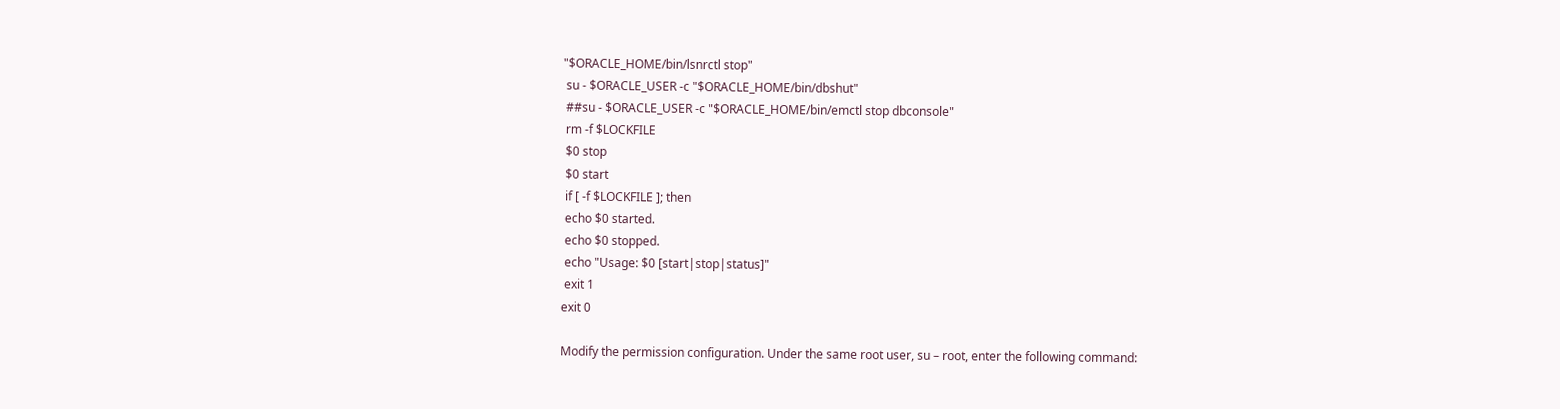"$ORACLE_HOME/bin/lsnrctl stop"
 su - $ORACLE_USER -c "$ORACLE_HOME/bin/dbshut"
 ##su - $ORACLE_USER -c "$ORACLE_HOME/bin/emctl stop dbconsole"
 rm -f $LOCKFILE
 $0 stop
 $0 start
 if [ -f $LOCKFILE ]; then
 echo $0 started.
 echo $0 stopped.
 echo "Usage: $0 [start|stop|status]"
 exit 1
exit 0

Modify the permission configuration. Under the same root user, su – root, enter the following command: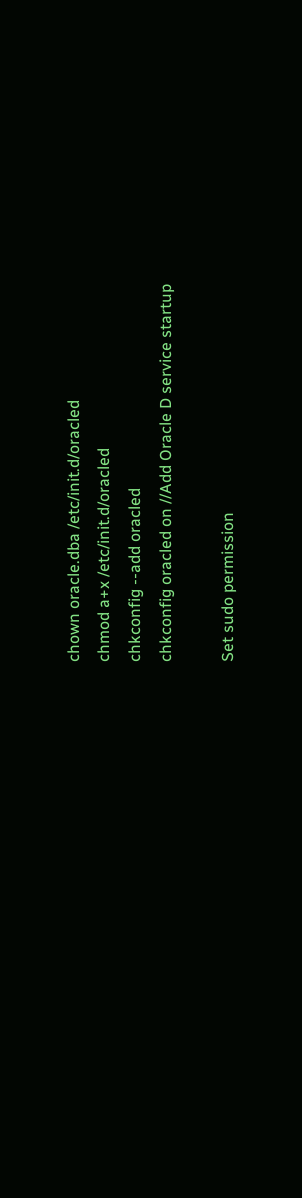chown oracle.dba /etc/init.d/oracled
chmod a+x /etc/init.d/oracled
chkconfig --add oracled
chkconfig oracled on //Add Oracle D service startup

Set sudo permission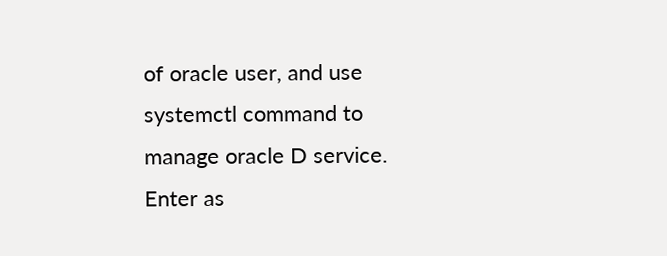of oracle user, and use systemctl command to manage oracle D service. Enter as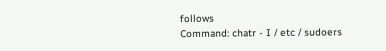follows
Command: chatr - I / etc / sudoers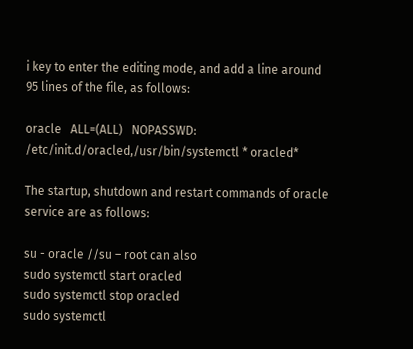i key to enter the editing mode, and add a line around 95 lines of the file, as follows:

oracle   ALL=(ALL)   NOPASSWD:  /etc/init.d/oracled,/usr/bin/systemctl * oracled*

The startup, shutdown and restart commands of oracle service are as follows:

su - oracle //su – root can also
sudo systemctl start oracled
sudo systemctl stop oracled
sudo systemctl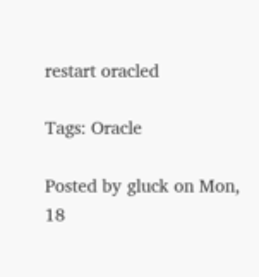restart oracled

Tags: Oracle

Posted by gluck on Mon, 18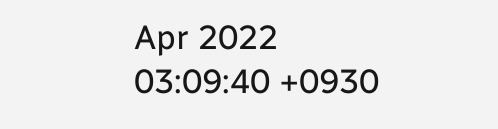Apr 2022 03:09:40 +0930